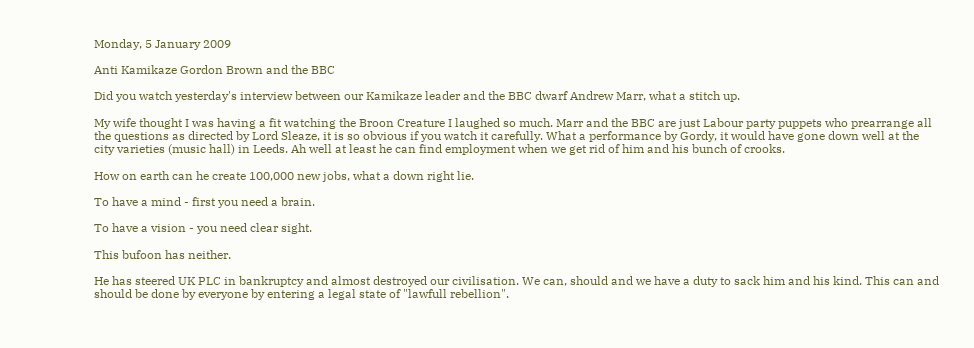Monday, 5 January 2009

Anti Kamikaze Gordon Brown and the BBC

Did you watch yesterday's interview between our Kamikaze leader and the BBC dwarf Andrew Marr, what a stitch up.

My wife thought I was having a fit watching the Broon Creature I laughed so much. Marr and the BBC are just Labour party puppets who prearrange all the questions as directed by Lord Sleaze, it is so obvious if you watch it carefully. What a performance by Gordy, it would have gone down well at the city varieties (music hall) in Leeds. Ah well at least he can find employment when we get rid of him and his bunch of crooks.

How on earth can he create 100,000 new jobs, what a down right lie.

To have a mind - first you need a brain.

To have a vision - you need clear sight.

This bufoon has neither.

He has steered UK PLC in bankruptcy and almost destroyed our civilisation. We can, should and we have a duty to sack him and his kind. This can and should be done by everyone by entering a legal state of "lawfull rebellion".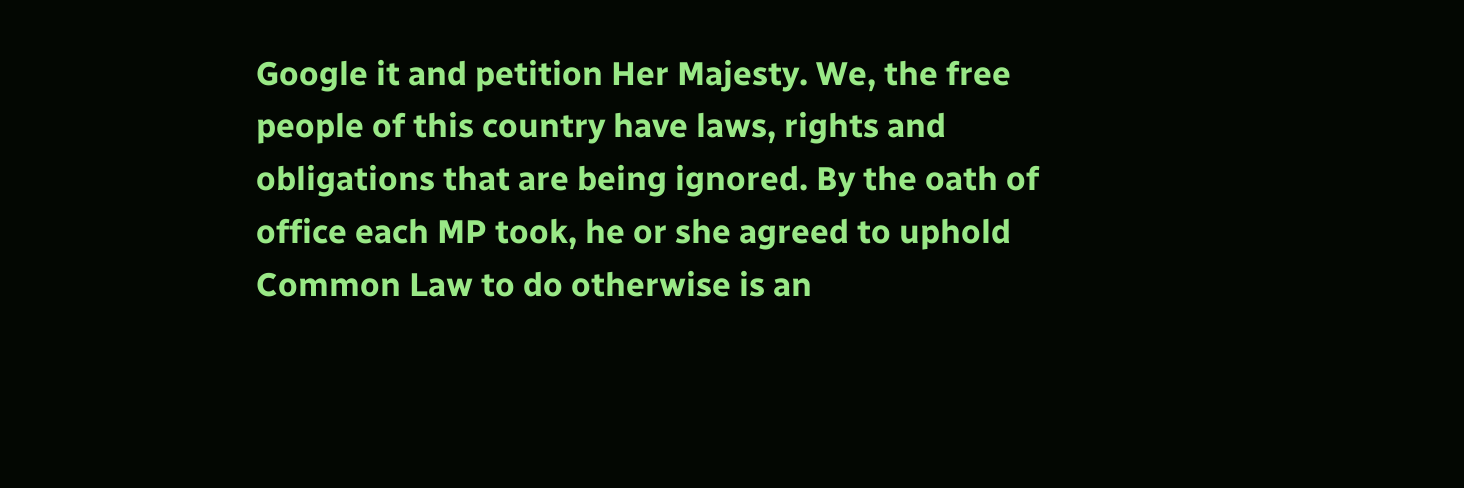Google it and petition Her Majesty. We, the free people of this country have laws, rights and obligations that are being ignored. By the oath of office each MP took, he or she agreed to uphold Common Law to do otherwise is an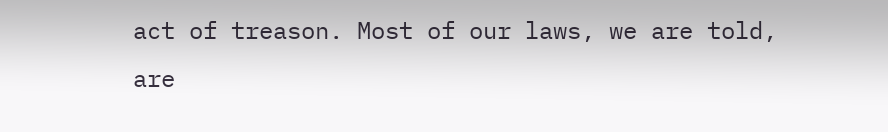act of treason. Most of our laws, we are told, are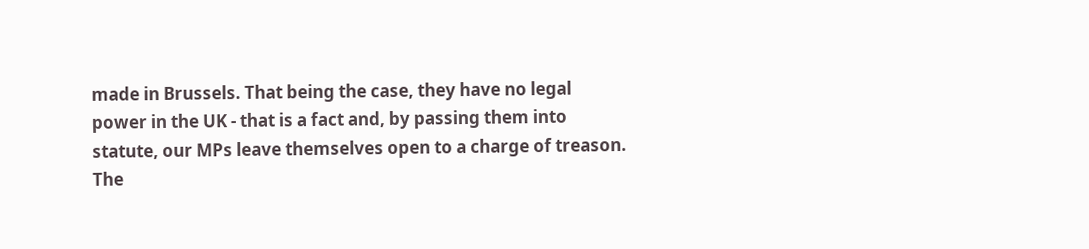made in Brussels. That being the case, they have no legal power in the UK - that is a fact and, by passing them into statute, our MPs leave themselves open to a charge of treason. The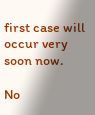first case will occur very soon now.

No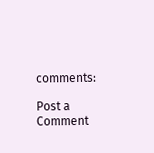comments:

Post a Comment